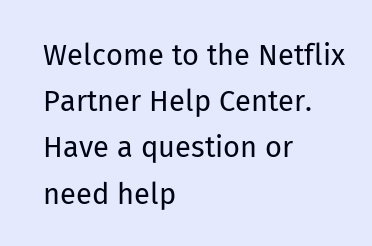Welcome to the Netflix Partner Help Center. Have a question or need help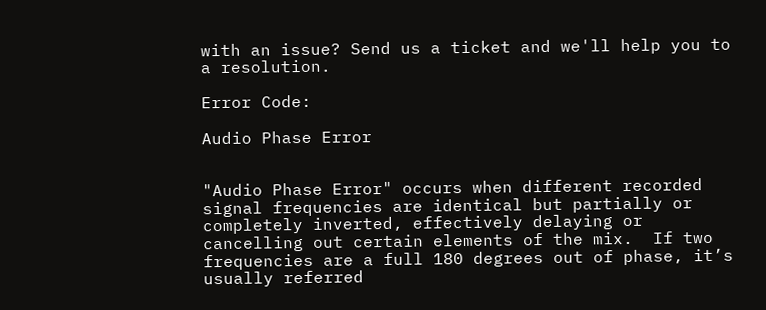with an issue? Send us a ticket and we'll help you to a resolution.

Error Code:

Audio Phase Error


"Audio Phase Error" occurs when different recorded signal frequencies are identical but partially or completely inverted, effectively delaying or cancelling out certain elements of the mix.  If two frequencies are a full 180 degrees out of phase, it’s usually referred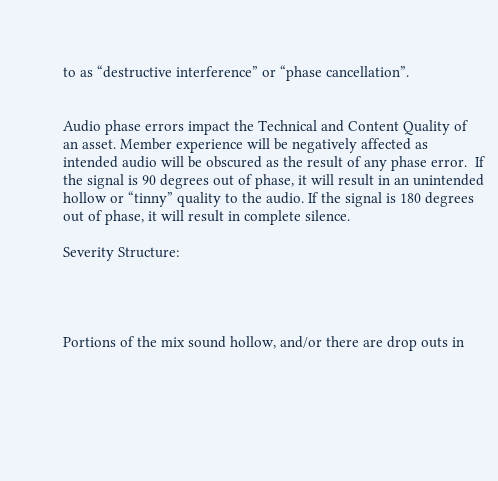to as “destructive interference” or “phase cancellation”.


Audio phase errors impact the Technical and Content Quality of an asset. Member experience will be negatively affected as intended audio will be obscured as the result of any phase error.  If the signal is 90 degrees out of phase, it will result in an unintended hollow or “tinny” quality to the audio. If the signal is 180 degrees out of phase, it will result in complete silence.

Severity Structure:




Portions of the mix sound hollow, and/or there are drop outs in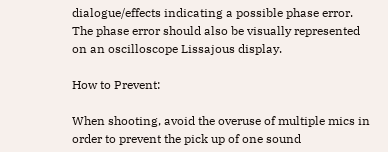dialogue/effects indicating a possible phase error.  The phase error should also be visually represented on an oscilloscope Lissajous display.

How to Prevent:

When shooting, avoid the overuse of multiple mics in order to prevent the pick up of one sound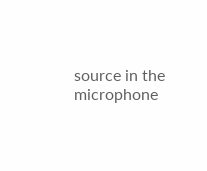source in the microphone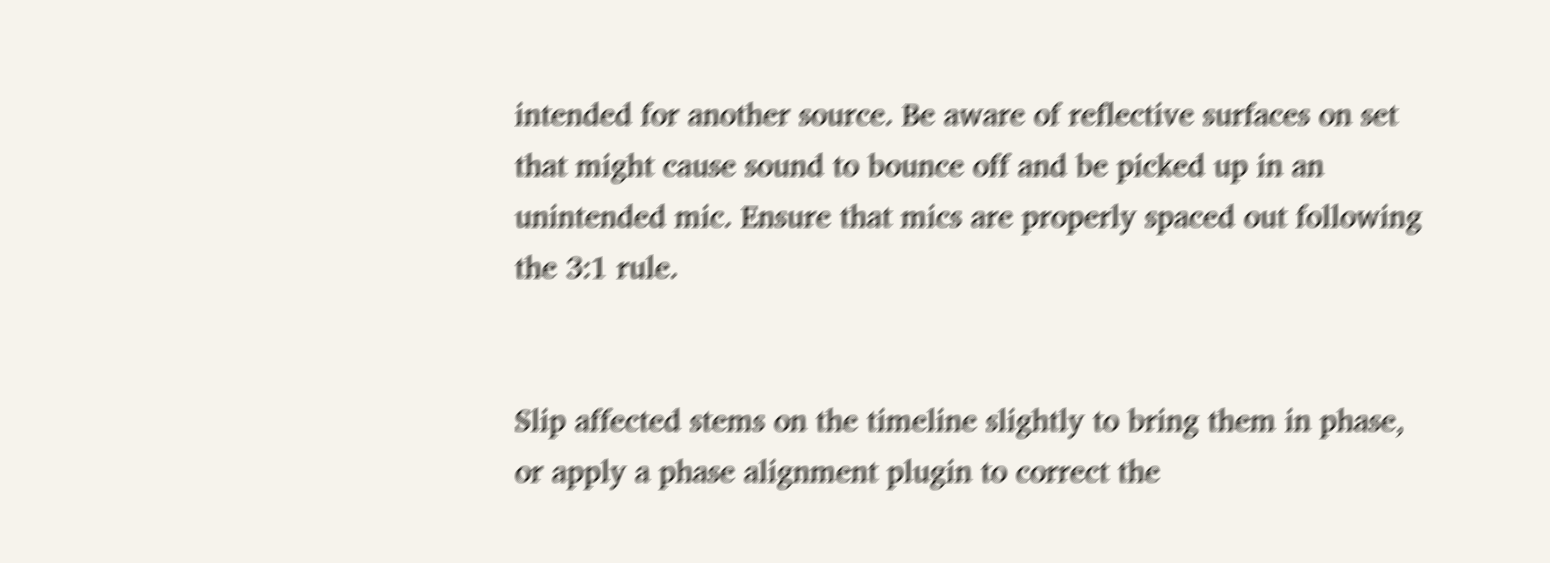intended for another source. Be aware of reflective surfaces on set that might cause sound to bounce off and be picked up in an unintended mic. Ensure that mics are properly spaced out following the 3:1 rule.


Slip affected stems on the timeline slightly to bring them in phase, or apply a phase alignment plugin to correct the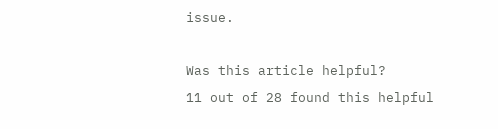issue.

Was this article helpful?
11 out of 28 found this helpful